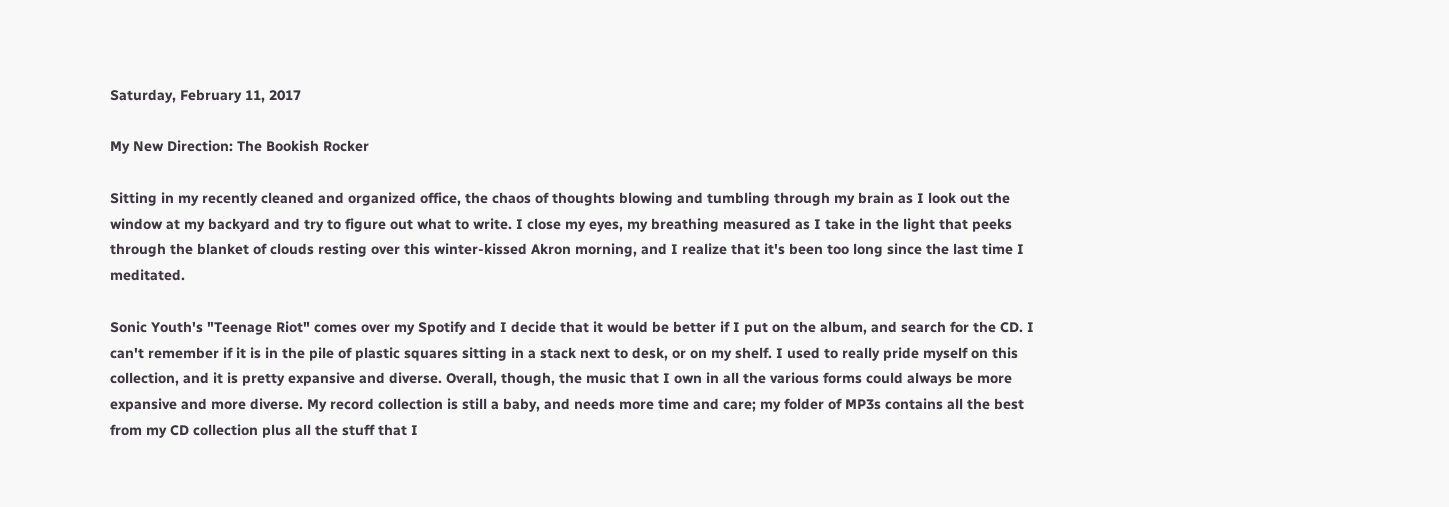Saturday, February 11, 2017

My New Direction: The Bookish Rocker

Sitting in my recently cleaned and organized office, the chaos of thoughts blowing and tumbling through my brain as I look out the window at my backyard and try to figure out what to write. I close my eyes, my breathing measured as I take in the light that peeks through the blanket of clouds resting over this winter-kissed Akron morning, and I realize that it's been too long since the last time I meditated.

Sonic Youth's "Teenage Riot" comes over my Spotify and I decide that it would be better if I put on the album, and search for the CD. I can't remember if it is in the pile of plastic squares sitting in a stack next to desk, or on my shelf. I used to really pride myself on this collection, and it is pretty expansive and diverse. Overall, though, the music that I own in all the various forms could always be more expansive and more diverse. My record collection is still a baby, and needs more time and care; my folder of MP3s contains all the best from my CD collection plus all the stuff that I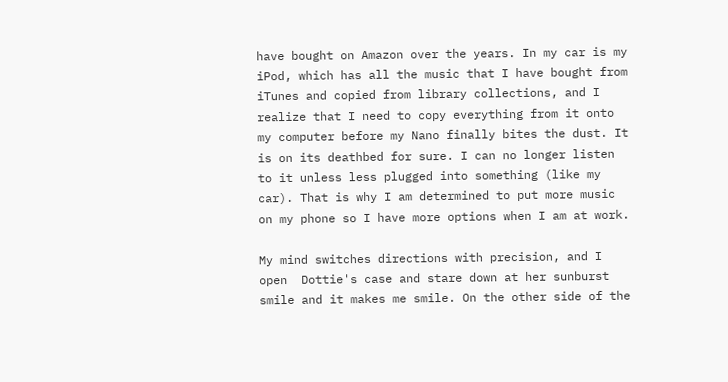have bought on Amazon over the years. In my car is my iPod, which has all the music that I have bought from iTunes and copied from library collections, and I realize that I need to copy everything from it onto my computer before my Nano finally bites the dust. It is on its deathbed for sure. I can no longer listen to it unless less plugged into something (like my car). That is why I am determined to put more music on my phone so I have more options when I am at work.

My mind switches directions with precision, and I open  Dottie's case and stare down at her sunburst smile and it makes me smile. On the other side of the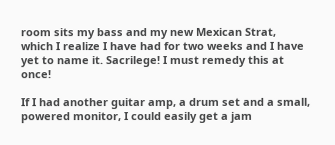room sits my bass and my new Mexican Strat, which I realize I have had for two weeks and I have yet to name it. Sacrilege! I must remedy this at once!

If I had another guitar amp, a drum set and a small, powered monitor, I could easily get a jam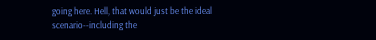going here. Hell, that would just be the ideal scenario--including the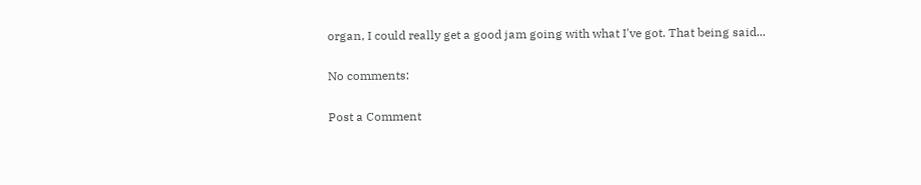organ, I could really get a good jam going with what I've got. That being said...

No comments:

Post a Comment